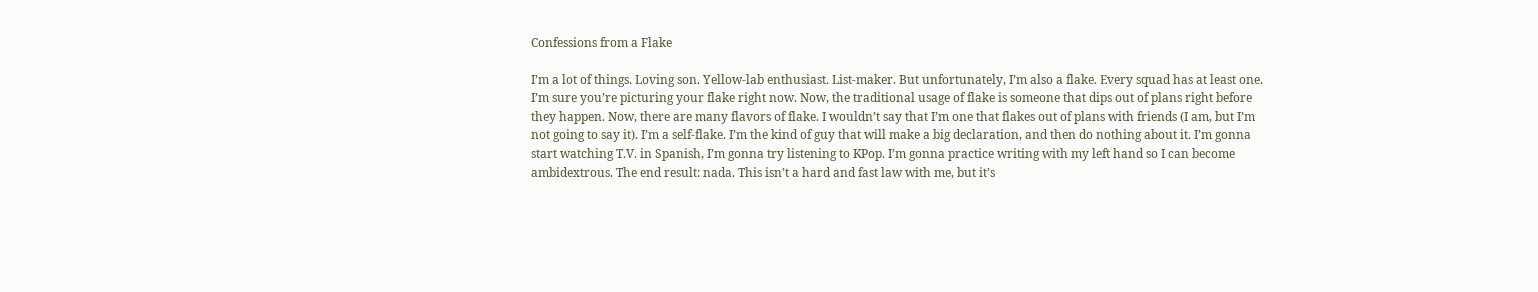Confessions from a Flake

I’m a lot of things. Loving son. Yellow-lab enthusiast. List-maker. But unfortunately, I’m also a flake. Every squad has at least one. I’m sure you’re picturing your flake right now. Now, the traditional usage of flake is someone that dips out of plans right before they happen. Now, there are many flavors of flake. I wouldn’t say that I’m one that flakes out of plans with friends (I am, but I’m not going to say it). I’m a self-flake. I’m the kind of guy that will make a big declaration, and then do nothing about it. I’m gonna start watching T.V. in Spanish, I’m gonna try listening to KPop. I’m gonna practice writing with my left hand so I can become ambidextrous. The end result: nada. This isn’t a hard and fast law with me, but it’s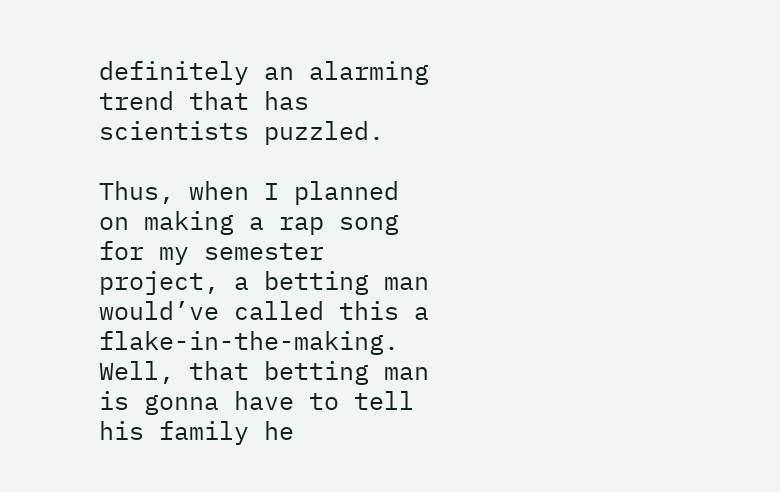definitely an alarming trend that has scientists puzzled.

Thus, when I planned on making a rap song for my semester project, a betting man would’ve called this a flake-in-the-making. Well, that betting man is gonna have to tell his family he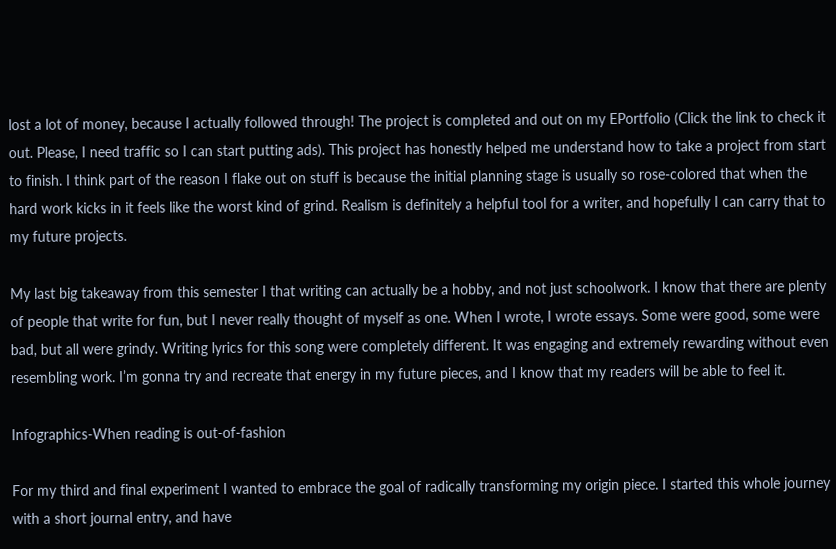lost a lot of money, because I actually followed through! The project is completed and out on my EPortfolio (Click the link to check it out. Please, I need traffic so I can start putting ads). This project has honestly helped me understand how to take a project from start to finish. I think part of the reason I flake out on stuff is because the initial planning stage is usually so rose-colored that when the hard work kicks in it feels like the worst kind of grind. Realism is definitely a helpful tool for a writer, and hopefully I can carry that to my future projects.

My last big takeaway from this semester I that writing can actually be a hobby, and not just schoolwork. I know that there are plenty of people that write for fun, but I never really thought of myself as one. When I wrote, I wrote essays. Some were good, some were bad, but all were grindy. Writing lyrics for this song were completely different. It was engaging and extremely rewarding without even resembling work. I’m gonna try and recreate that energy in my future pieces, and I know that my readers will be able to feel it.

Infographics-When reading is out-of-fashion

For my third and final experiment I wanted to embrace the goal of radically transforming my origin piece. I started this whole journey with a short journal entry, and have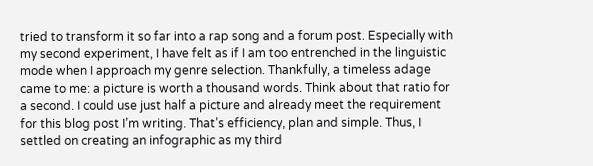tried to transform it so far into a rap song and a forum post. Especially with my second experiment, I have felt as if I am too entrenched in the linguistic mode when I approach my genre selection. Thankfully, a timeless adage came to me: a picture is worth a thousand words. Think about that ratio for a second. I could use just half a picture and already meet the requirement for this blog post I’m writing. That’s efficiency, plan and simple. Thus, I settled on creating an infographic as my third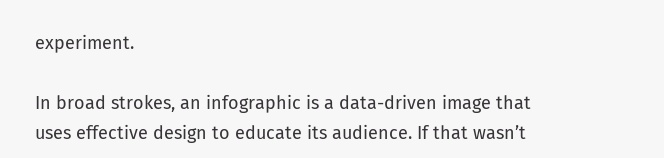experiment.

In broad strokes, an infographic is a data-driven image that uses effective design to educate its audience. If that wasn’t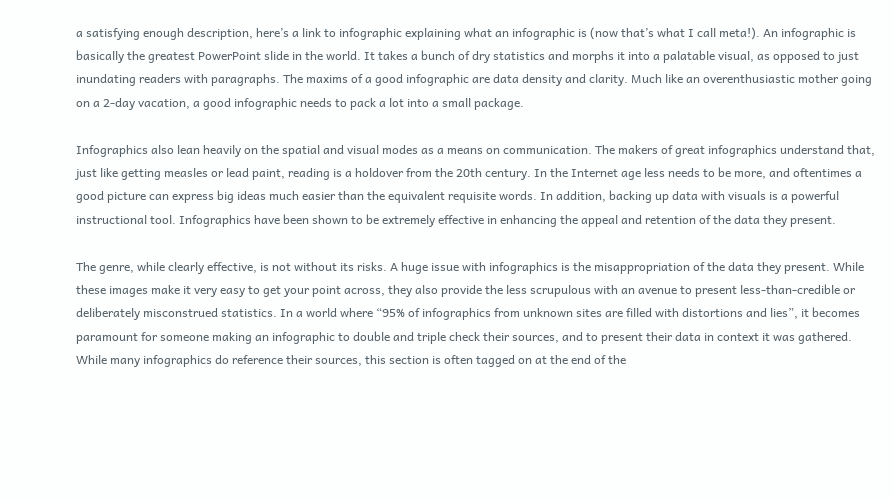a satisfying enough description, here’s a link to infographic explaining what an infographic is (now that’s what I call meta!). An infographic is basically the greatest PowerPoint slide in the world. It takes a bunch of dry statistics and morphs it into a palatable visual, as opposed to just inundating readers with paragraphs. The maxims of a good infographic are data density and clarity. Much like an overenthusiastic mother going on a 2-day vacation, a good infographic needs to pack a lot into a small package.

Infographics also lean heavily on the spatial and visual modes as a means on communication. The makers of great infographics understand that, just like getting measles or lead paint, reading is a holdover from the 20th century. In the Internet age less needs to be more, and oftentimes a good picture can express big ideas much easier than the equivalent requisite words. In addition, backing up data with visuals is a powerful instructional tool. Infographics have been shown to be extremely effective in enhancing the appeal and retention of the data they present.

The genre, while clearly effective, is not without its risks. A huge issue with infographics is the misappropriation of the data they present. While these images make it very easy to get your point across, they also provide the less scrupulous with an avenue to present less-than-credible or deliberately misconstrued statistics. In a world where “95% of infographics from unknown sites are filled with distortions and lies”, it becomes paramount for someone making an infographic to double and triple check their sources, and to present their data in context it was gathered. While many infographics do reference their sources, this section is often tagged on at the end of the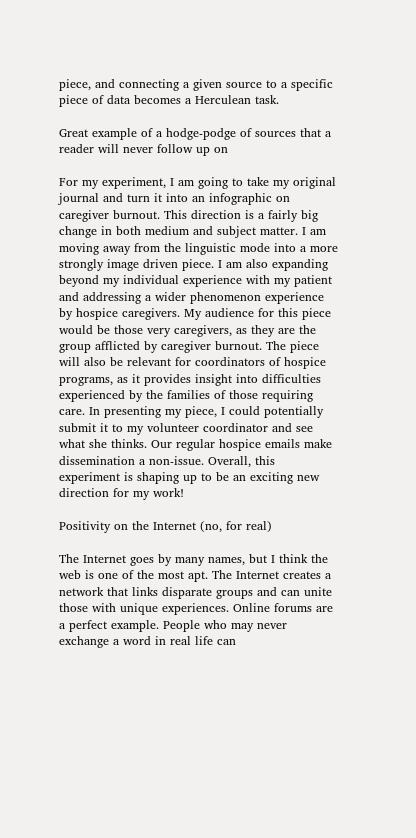piece, and connecting a given source to a specific piece of data becomes a Herculean task.

Great example of a hodge-podge of sources that a reader will never follow up on

For my experiment, I am going to take my original journal and turn it into an infographic on caregiver burnout. This direction is a fairly big change in both medium and subject matter. I am moving away from the linguistic mode into a more strongly image driven piece. I am also expanding beyond my individual experience with my patient and addressing a wider phenomenon experience by hospice caregivers. My audience for this piece would be those very caregivers, as they are the group afflicted by caregiver burnout. The piece will also be relevant for coordinators of hospice programs, as it provides insight into difficulties experienced by the families of those requiring care. In presenting my piece, I could potentially submit it to my volunteer coordinator and see what she thinks. Our regular hospice emails make dissemination a non-issue. Overall, this experiment is shaping up to be an exciting new direction for my work!

Positivity on the Internet (no, for real)

The Internet goes by many names, but I think the web is one of the most apt. The Internet creates a network that links disparate groups and can unite those with unique experiences. Online forums are a perfect example. People who may never exchange a word in real life can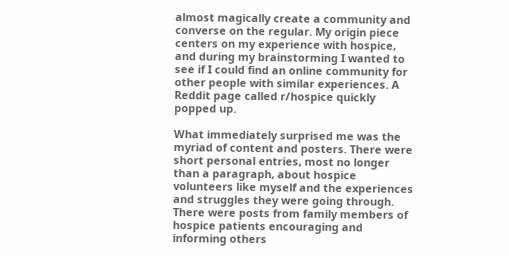almost magically create a community and converse on the regular. My origin piece centers on my experience with hospice, and during my brainstorming I wanted to see if I could find an online community for other people with similar experiences. A Reddit page called r/hospice quickly popped up.

What immediately surprised me was the myriad of content and posters. There were short personal entries, most no longer than a paragraph, about hospice volunteers like myself and the experiences and struggles they were going through. There were posts from family members of hospice patients encouraging and informing others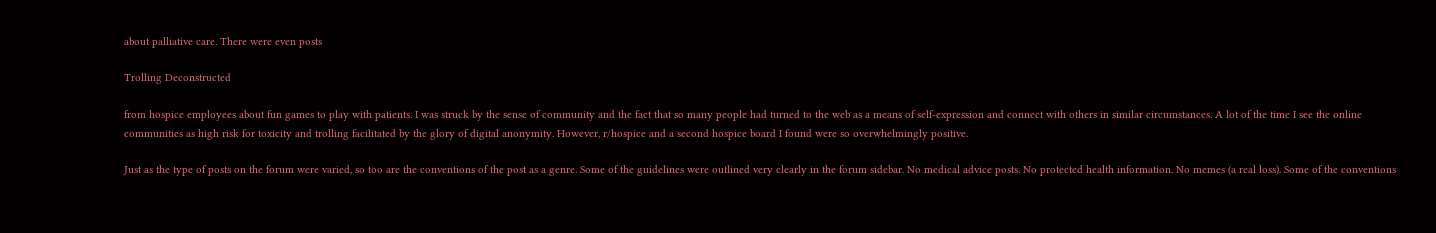about palliative care. There were even posts

Trolling Deconstructed

from hospice employees about fun games to play with patients. I was struck by the sense of community and the fact that so many people had turned to the web as a means of self-expression and connect with others in similar circumstances. A lot of the time I see the online communities as high risk for toxicity and trolling facilitated by the glory of digital anonymity. However, r/hospice and a second hospice board I found were so overwhelmingly positive.

Just as the type of posts on the forum were varied, so too are the conventions of the post as a genre. Some of the guidelines were outlined very clearly in the forum sidebar. No medical advice posts. No protected health information. No memes (a real loss). Some of the conventions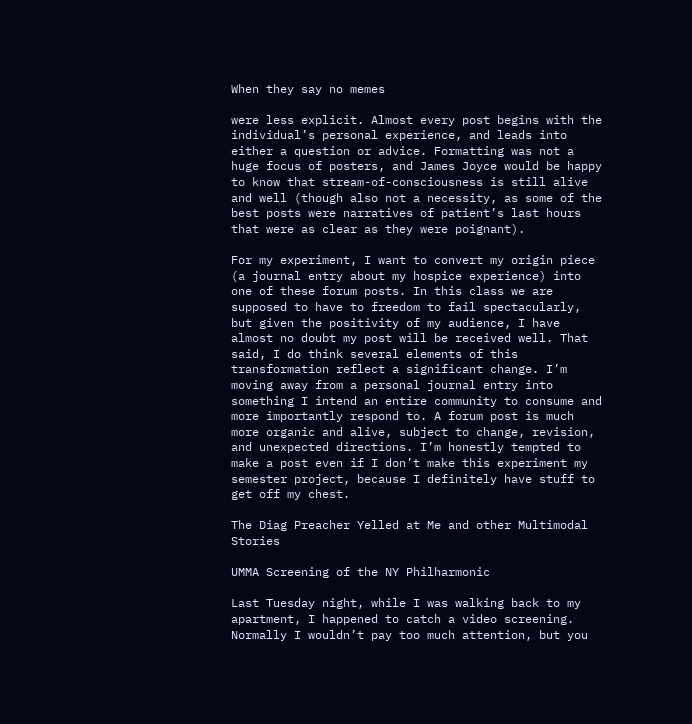When they say no memes

were less explicit. Almost every post begins with the individual’s personal experience, and leads into either a question or advice. Formatting was not a huge focus of posters, and James Joyce would be happy to know that stream-of-consciousness is still alive and well (though also not a necessity, as some of the best posts were narratives of patient’s last hours that were as clear as they were poignant).

For my experiment, I want to convert my origin piece (a journal entry about my hospice experience) into one of these forum posts. In this class we are supposed to have to freedom to fail spectacularly, but given the positivity of my audience, I have almost no doubt my post will be received well. That said, I do think several elements of this transformation reflect a significant change. I’m moving away from a personal journal entry into something I intend an entire community to consume and more importantly respond to. A forum post is much more organic and alive, subject to change, revision, and unexpected directions. I’m honestly tempted to make a post even if I don’t make this experiment my semester project, because I definitely have stuff to get off my chest.

The Diag Preacher Yelled at Me and other Multimodal Stories

UMMA Screening of the NY Philharmonic

Last Tuesday night, while I was walking back to my apartment, I happened to catch a video screening. Normally I wouldn’t pay too much attention, but you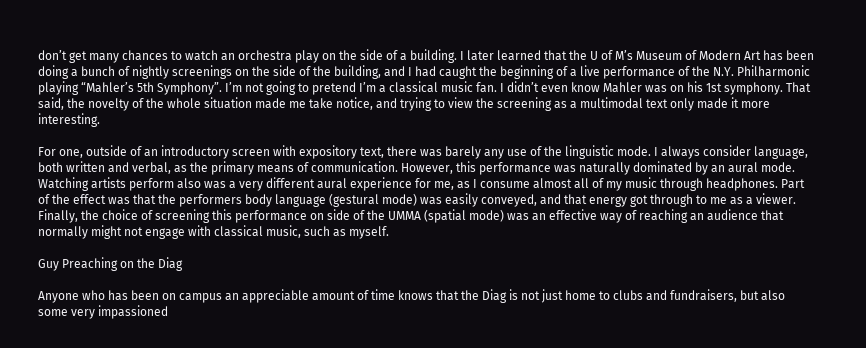don’t get many chances to watch an orchestra play on the side of a building. I later learned that the U of M’s Museum of Modern Art has been doing a bunch of nightly screenings on the side of the building, and I had caught the beginning of a live performance of the N.Y. Philharmonic playing “Mahler’s 5th Symphony”. I’m not going to pretend I’m a classical music fan. I didn’t even know Mahler was on his 1st symphony. That said, the novelty of the whole situation made me take notice, and trying to view the screening as a multimodal text only made it more interesting.

For one, outside of an introductory screen with expository text, there was barely any use of the linguistic mode. I always consider language, both written and verbal, as the primary means of communication. However, this performance was naturally dominated by an aural mode. Watching artists perform also was a very different aural experience for me, as I consume almost all of my music through headphones. Part of the effect was that the performers body language (gestural mode) was easily conveyed, and that energy got through to me as a viewer. Finally, the choice of screening this performance on side of the UMMA (spatial mode) was an effective way of reaching an audience that normally might not engage with classical music, such as myself.

Guy Preaching on the Diag

Anyone who has been on campus an appreciable amount of time knows that the Diag is not just home to clubs and fundraisers, but also some very impassioned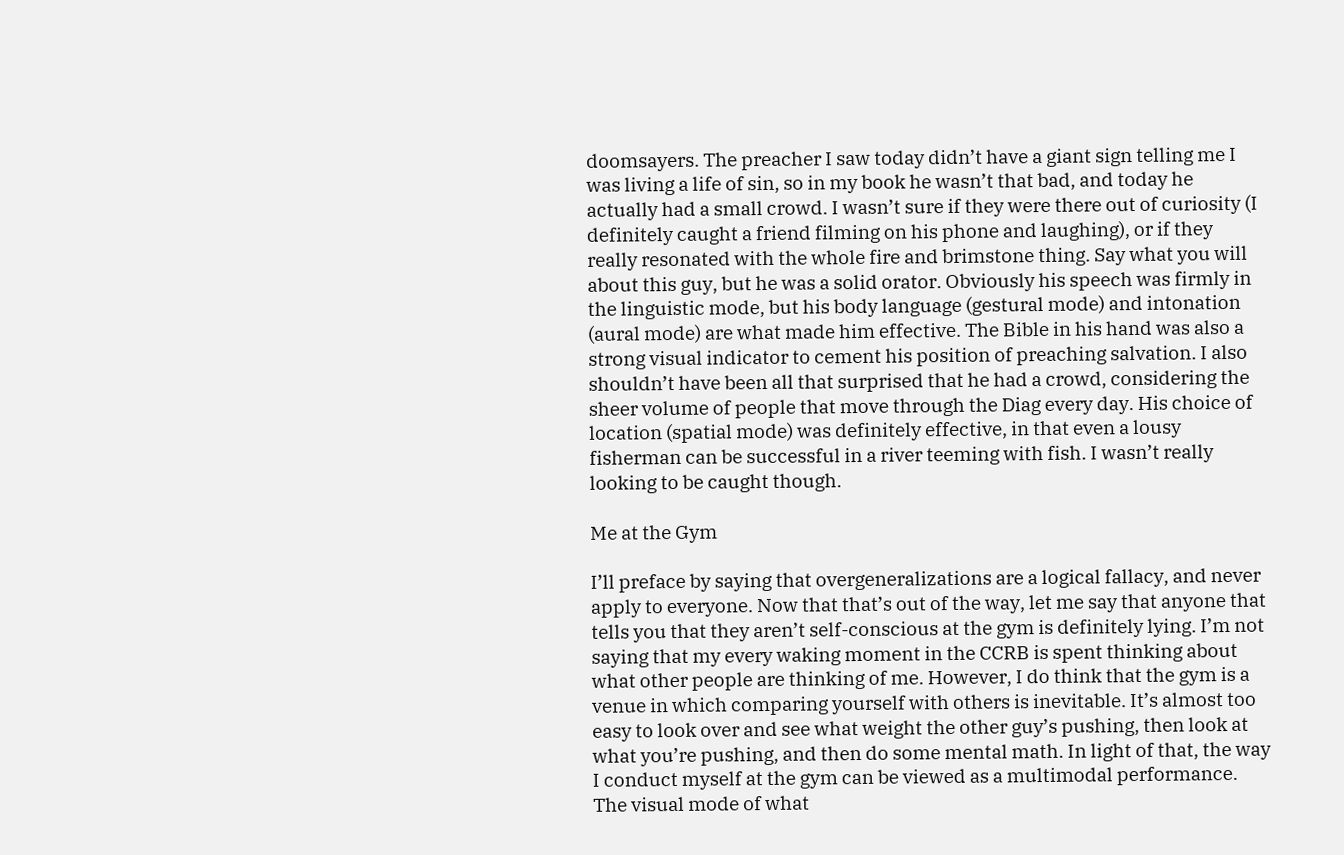doomsayers. The preacher I saw today didn’t have a giant sign telling me I was living a life of sin, so in my book he wasn’t that bad, and today he actually had a small crowd. I wasn’t sure if they were there out of curiosity (I definitely caught a friend filming on his phone and laughing), or if they really resonated with the whole fire and brimstone thing. Say what you will about this guy, but he was a solid orator. Obviously his speech was firmly in the linguistic mode, but his body language (gestural mode) and intonation (aural mode) are what made him effective. The Bible in his hand was also a strong visual indicator to cement his position of preaching salvation. I also shouldn’t have been all that surprised that he had a crowd, considering the sheer volume of people that move through the Diag every day. His choice of location (spatial mode) was definitely effective, in that even a lousy fisherman can be successful in a river teeming with fish. I wasn’t really looking to be caught though.

Me at the Gym

I’ll preface by saying that overgeneralizations are a logical fallacy, and never apply to everyone. Now that that’s out of the way, let me say that anyone that tells you that they aren’t self-conscious at the gym is definitely lying. I’m not saying that my every waking moment in the CCRB is spent thinking about what other people are thinking of me. However, I do think that the gym is a venue in which comparing yourself with others is inevitable. It’s almost too easy to look over and see what weight the other guy’s pushing, then look at what you’re pushing, and then do some mental math. In light of that, the way I conduct myself at the gym can be viewed as a multimodal performance. The visual mode of what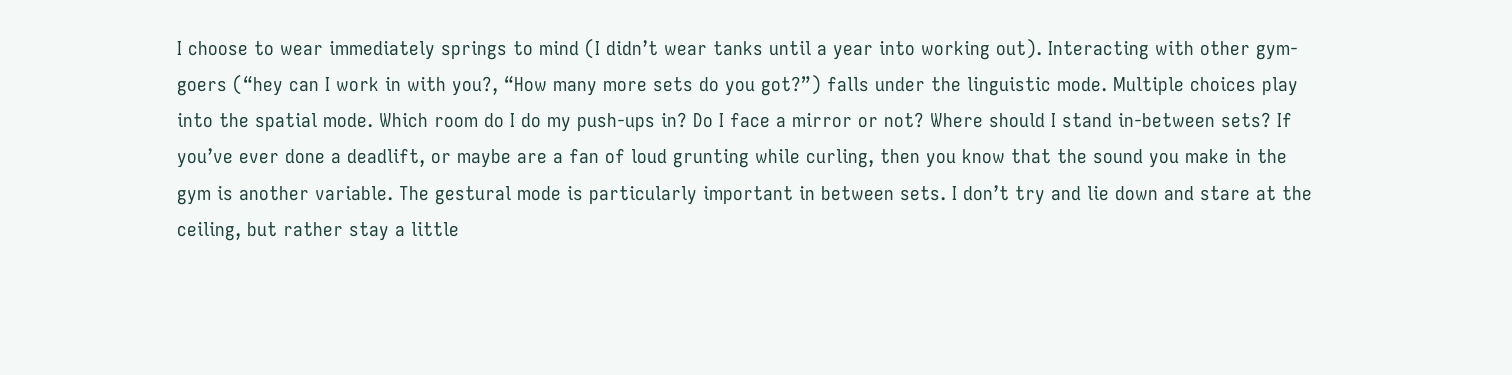I choose to wear immediately springs to mind (I didn’t wear tanks until a year into working out). Interacting with other gym-goers (“hey can I work in with you?, “How many more sets do you got?”) falls under the linguistic mode. Multiple choices play into the spatial mode. Which room do I do my push-ups in? Do I face a mirror or not? Where should I stand in-between sets? If you’ve ever done a deadlift, or maybe are a fan of loud grunting while curling, then you know that the sound you make in the gym is another variable. The gestural mode is particularly important in between sets. I don’t try and lie down and stare at the ceiling, but rather stay a little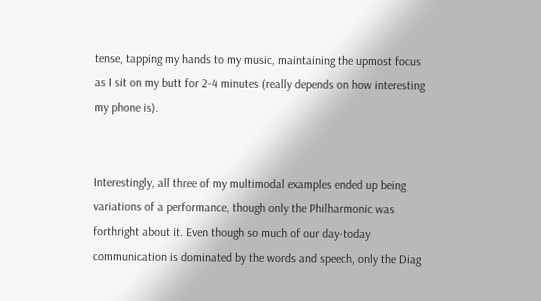tense, tapping my hands to my music, maintaining the upmost focus as I sit on my butt for 2-4 minutes (really depends on how interesting my phone is).


Interestingly, all three of my multimodal examples ended up being variations of a performance, though only the Philharmonic was forthright about it. Even though so much of our day-today communication is dominated by the words and speech, only the Diag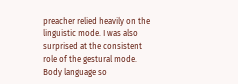preacher relied heavily on the linguistic mode. I was also surprised at the consistent role of the gestural mode. Body language so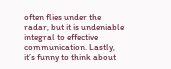often flies under the radar, but it is undeniable integral to effective communication. Lastly, it’s funny to think about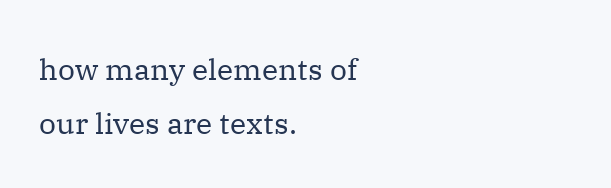how many elements of our lives are texts.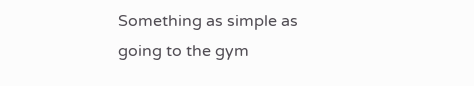Something as simple as going to the gym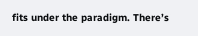fits under the paradigm. There’s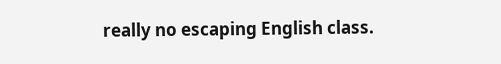really no escaping English class.